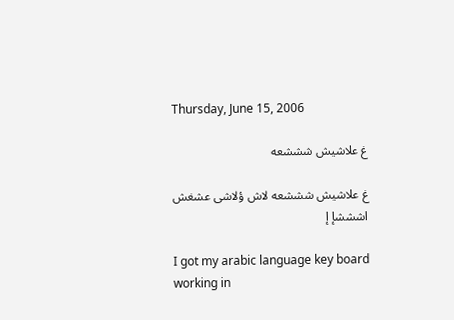Thursday, June 15, 2006

غ علاشيش شششعه

غ علاشيش شششعه لاش ؤلاشى عشغش اشششإ إ

I got my arabic language key board working in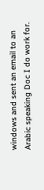windows and sent an email to an Arabic speaking Doc I do work for.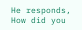He responds,
How did you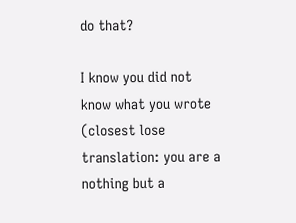do that?

I know you did not know what you wrote (closest lose translation: you are a nothing but a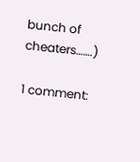bunch of cheaters…….)

1 comment: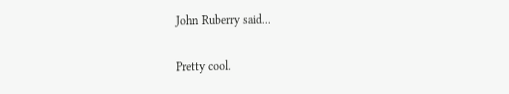John Ruberry said...

Pretty cool.